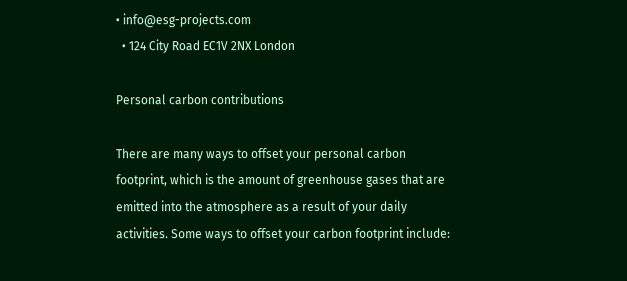• info@esg-projects.com
  • 124 City Road EC1V 2NX London

Personal carbon contributions

There are many ways to offset your personal carbon footprint, which is the amount of greenhouse gases that are emitted into the atmosphere as a result of your daily activities. Some ways to offset your carbon footprint include: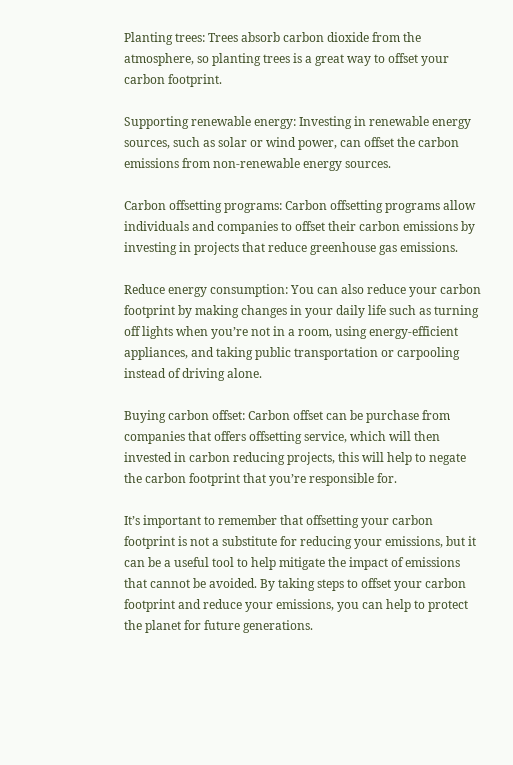Planting trees: Trees absorb carbon dioxide from the atmosphere, so planting trees is a great way to offset your carbon footprint.

Supporting renewable energy: Investing in renewable energy sources, such as solar or wind power, can offset the carbon emissions from non-renewable energy sources.

Carbon offsetting programs: Carbon offsetting programs allow individuals and companies to offset their carbon emissions by investing in projects that reduce greenhouse gas emissions.

Reduce energy consumption: You can also reduce your carbon footprint by making changes in your daily life such as turning off lights when you’re not in a room, using energy-efficient appliances, and taking public transportation or carpooling instead of driving alone.

Buying carbon offset: Carbon offset can be purchase from companies that offers offsetting service, which will then invested in carbon reducing projects, this will help to negate the carbon footprint that you’re responsible for.

It’s important to remember that offsetting your carbon footprint is not a substitute for reducing your emissions, but it can be a useful tool to help mitigate the impact of emissions that cannot be avoided. By taking steps to offset your carbon footprint and reduce your emissions, you can help to protect the planet for future generations.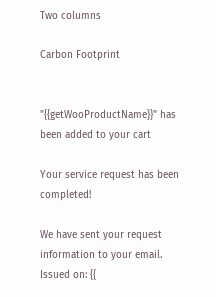Two columns

Carbon Footprint


"{{getWooProductName}}" has been added to your cart

Your service request has been completed!

We have sent your request information to your email.
Issued on: {{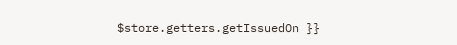$store.getters.getIssuedOn }}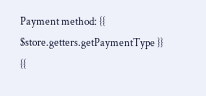Payment method: {{ $store.getters.getPaymentType }}
{{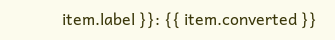item.label }}: {{ item.converted }}